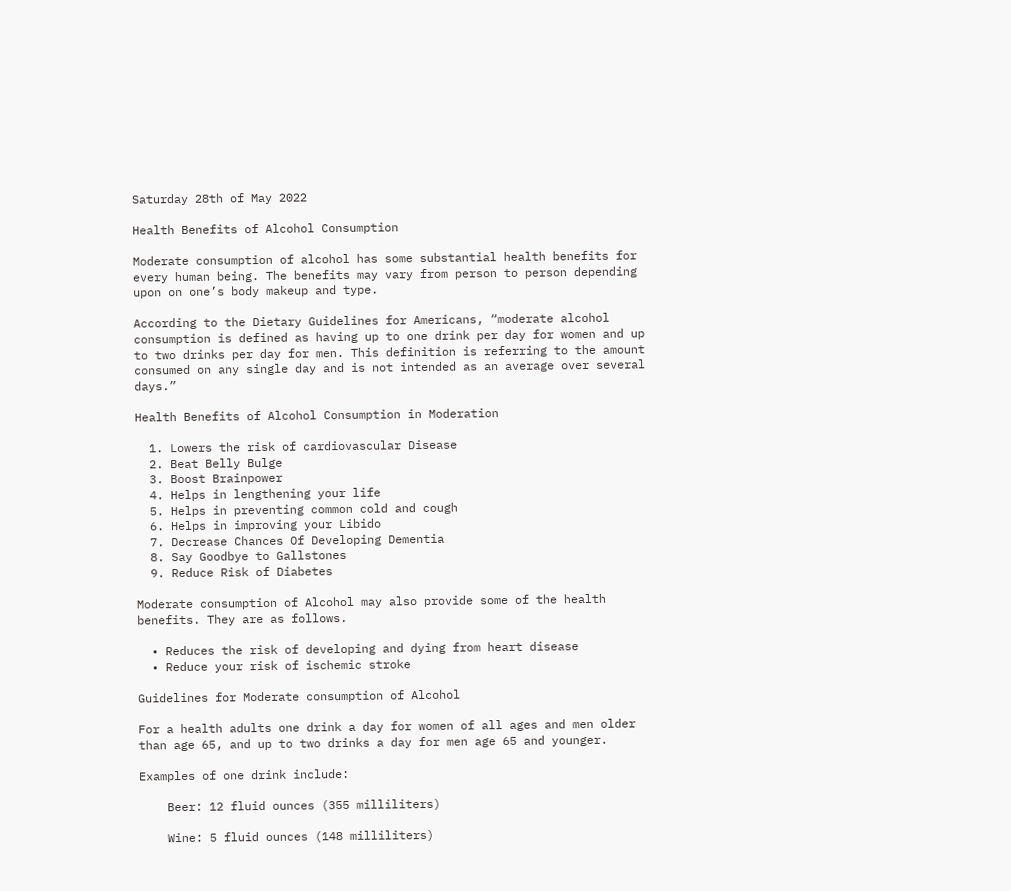Saturday 28th of May 2022

Health Benefits of Alcohol Consumption

Moderate consumption of alcohol has some substantial health benefits for every human being. The benefits may vary from person to person depending upon on one’s body makeup and type.

According to the Dietary Guidelines for Americans, “moderate alcohol consumption is defined as having up to one drink per day for women and up to two drinks per day for men. This definition is referring to the amount consumed on any single day and is not intended as an average over several days.”

Health Benefits of Alcohol Consumption in Moderation

  1. Lowers the risk of cardiovascular Disease
  2. Beat Belly Bulge
  3. Boost Brainpower
  4. Helps in lengthening your life
  5. Helps in preventing common cold and cough
  6. Helps in improving your Libido
  7. Decrease Chances Of Developing Dementia
  8. Say Goodbye to Gallstones
  9. Reduce Risk of Diabetes

Moderate consumption of Alcohol may also provide some of the health benefits. They are as follows.

  • Reduces the risk of developing and dying from heart disease
  • Reduce your risk of ischemic stroke

Guidelines for Moderate consumption of Alcohol

For a health adults one drink a day for women of all ages and men older than age 65, and up to two drinks a day for men age 65 and younger.

Examples of one drink include:

    Beer: 12 fluid ounces (355 milliliters)

    Wine: 5 fluid ounces (148 milliliters)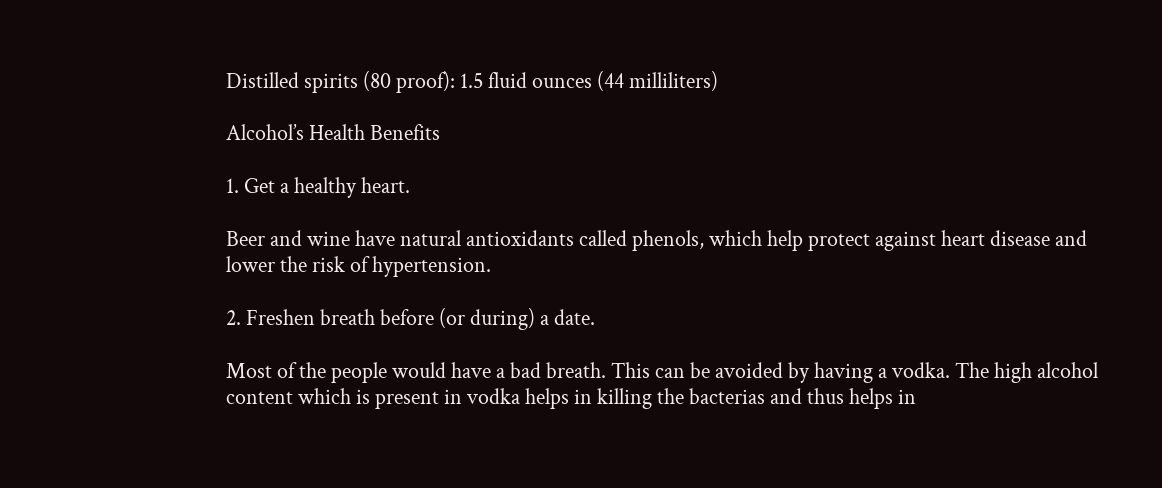Distilled spirits (80 proof): 1.5 fluid ounces (44 milliliters)

Alcohol’s Health Benefits

1. Get a healthy heart.

Beer and wine have natural antioxidants called phenols, which help protect against heart disease and lower the risk of hypertension.

2. Freshen breath before (or during) a date.

Most of the people would have a bad breath. This can be avoided by having a vodka. The high alcohol content which is present in vodka helps in killing the bacterias and thus helps in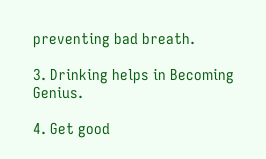preventing bad breath.

3. Drinking helps in Becoming Genius.

4. Get good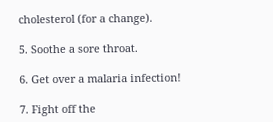cholesterol (for a change).

5. Soothe a sore throat.

6. Get over a malaria infection!

7. Fight off the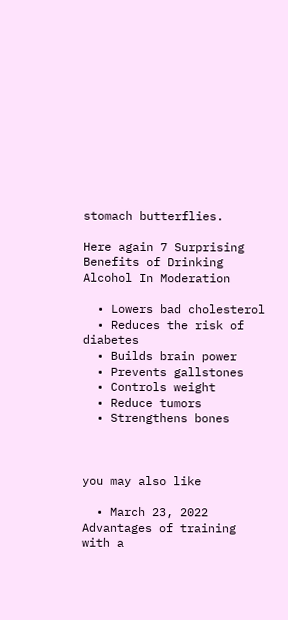stomach butterflies.

Here again 7 Surprising Benefits of Drinking Alcohol In Moderation

  • Lowers bad cholesterol
  • Reduces the risk of diabetes
  • Builds brain power
  • Prevents gallstones
  • Controls weight
  • Reduce tumors
  • Strengthens bones



you may also like

  • March 23, 2022
Advantages of training with a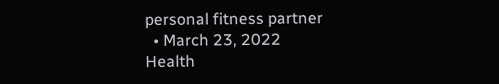personal fitness partner
  • March 23, 2022
Health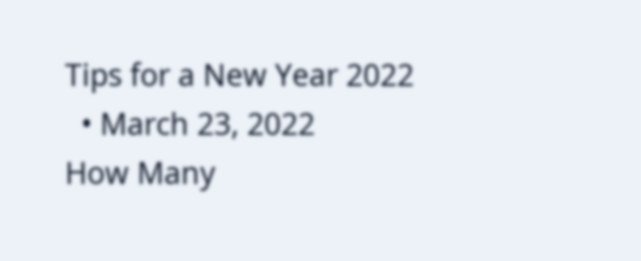Tips for a New Year 2022
  • March 23, 2022
How Many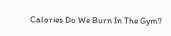Calories Do We Burn In The Gym?